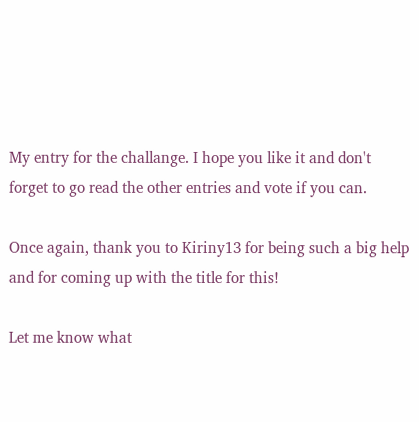My entry for the challange. I hope you like it and don't forget to go read the other entries and vote if you can.

Once again, thank you to Kiriny13 for being such a big help and for coming up with the title for this!

Let me know what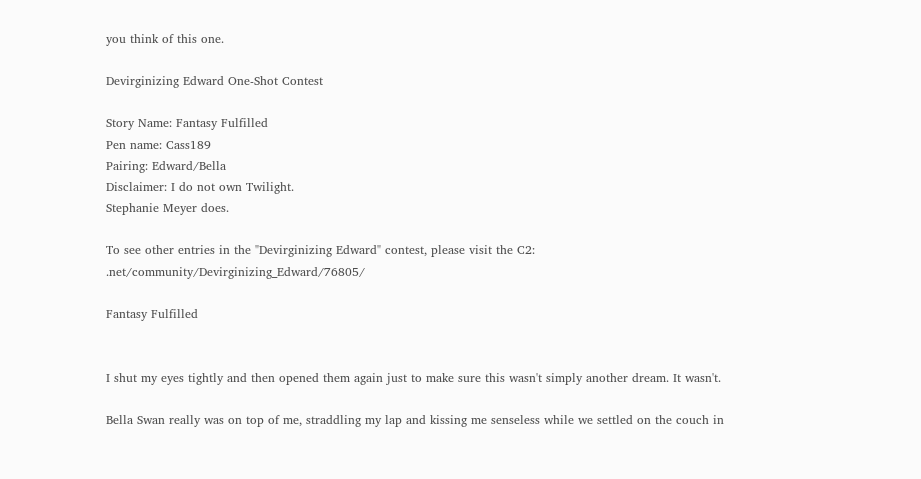you think of this one.

Devirginizing Edward One-Shot Contest

Story Name: Fantasy Fulfilled
Pen name: Cass189
Pairing: Edward/Bella
Disclaimer: I do not own Twilight.
Stephanie Meyer does.

To see other entries in the "Devirginizing Edward" contest, please visit the C2: .net/community/Devirginizing_Edward/76805/

Fantasy Fulfilled


I shut my eyes tightly and then opened them again just to make sure this wasn't simply another dream. It wasn't.

Bella Swan really was on top of me, straddling my lap and kissing me senseless while we settled on the couch in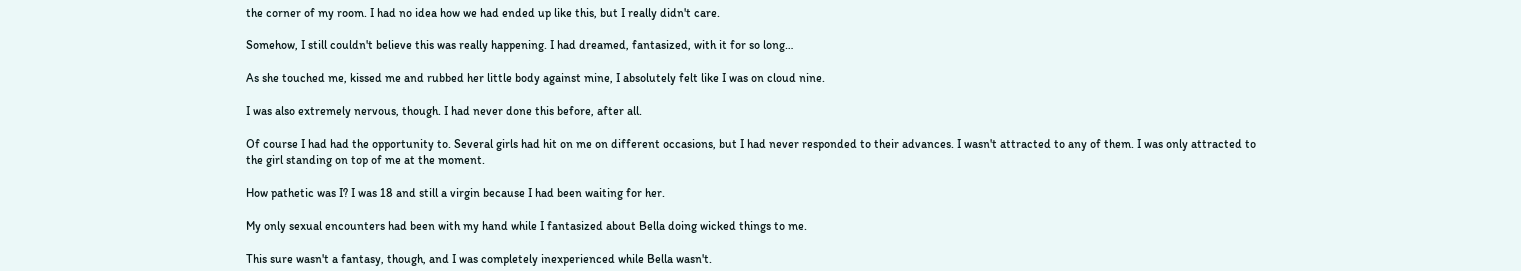the corner of my room. I had no idea how we had ended up like this, but I really didn't care.

Somehow, I still couldn't believe this was really happening. I had dreamed, fantasized, with it for so long…

As she touched me, kissed me and rubbed her little body against mine, I absolutely felt like I was on cloud nine.

I was also extremely nervous, though. I had never done this before, after all.

Of course I had had the opportunity to. Several girls had hit on me on different occasions, but I had never responded to their advances. I wasn't attracted to any of them. I was only attracted to the girl standing on top of me at the moment.

How pathetic was I? I was 18 and still a virgin because I had been waiting for her.

My only sexual encounters had been with my hand while I fantasized about Bella doing wicked things to me.

This sure wasn't a fantasy, though, and I was completely inexperienced while Bella wasn't.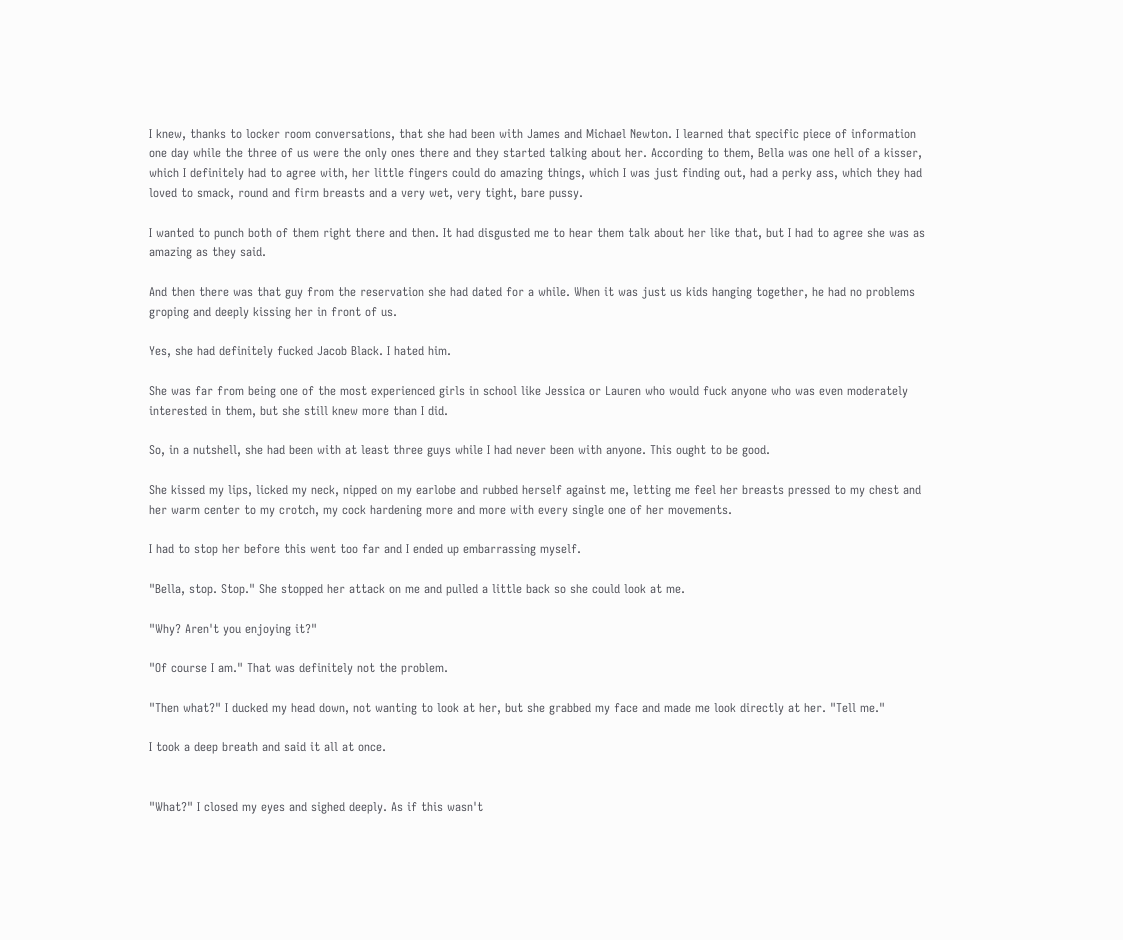I knew, thanks to locker room conversations, that she had been with James and Michael Newton. I learned that specific piece of information one day while the three of us were the only ones there and they started talking about her. According to them, Bella was one hell of a kisser, which I definitely had to agree with, her little fingers could do amazing things, which I was just finding out, had a perky ass, which they had loved to smack, round and firm breasts and a very wet, very tight, bare pussy.

I wanted to punch both of them right there and then. It had disgusted me to hear them talk about her like that, but I had to agree she was as amazing as they said.

And then there was that guy from the reservation she had dated for a while. When it was just us kids hanging together, he had no problems groping and deeply kissing her in front of us.

Yes, she had definitely fucked Jacob Black. I hated him.

She was far from being one of the most experienced girls in school like Jessica or Lauren who would fuck anyone who was even moderately interested in them, but she still knew more than I did.

So, in a nutshell, she had been with at least three guys while I had never been with anyone. This ought to be good.

She kissed my lips, licked my neck, nipped on my earlobe and rubbed herself against me, letting me feel her breasts pressed to my chest and her warm center to my crotch, my cock hardening more and more with every single one of her movements.

I had to stop her before this went too far and I ended up embarrassing myself.

"Bella, stop. Stop." She stopped her attack on me and pulled a little back so she could look at me.

"Why? Aren't you enjoying it?"

"Of course I am." That was definitely not the problem.

"Then what?" I ducked my head down, not wanting to look at her, but she grabbed my face and made me look directly at her. "Tell me."

I took a deep breath and said it all at once.


"What?" I closed my eyes and sighed deeply. As if this wasn't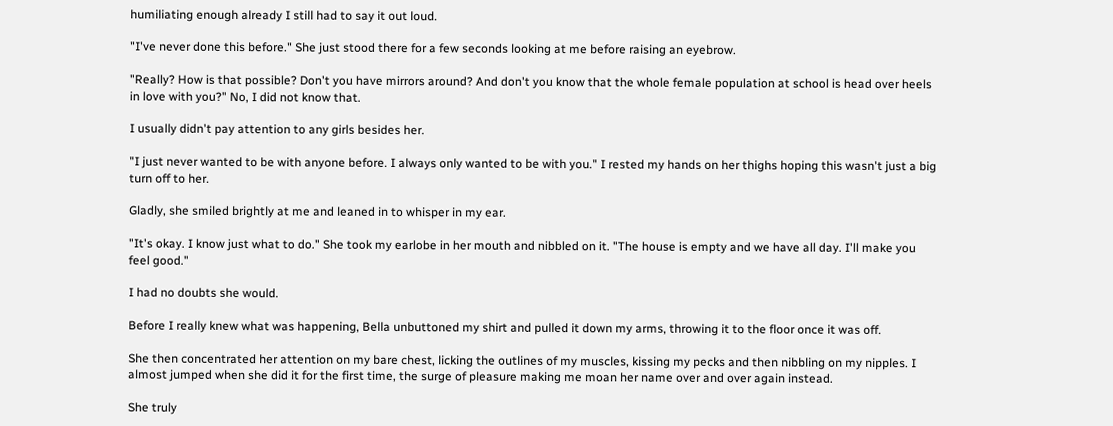humiliating enough already I still had to say it out loud.

"I've never done this before." She just stood there for a few seconds looking at me before raising an eyebrow.

"Really? How is that possible? Don't you have mirrors around? And don't you know that the whole female population at school is head over heels in love with you?" No, I did not know that.

I usually didn't pay attention to any girls besides her.

"I just never wanted to be with anyone before. I always only wanted to be with you." I rested my hands on her thighs hoping this wasn't just a big turn off to her.

Gladly, she smiled brightly at me and leaned in to whisper in my ear.

"It's okay. I know just what to do." She took my earlobe in her mouth and nibbled on it. "The house is empty and we have all day. I'll make you feel good."

I had no doubts she would.

Before I really knew what was happening, Bella unbuttoned my shirt and pulled it down my arms, throwing it to the floor once it was off.

She then concentrated her attention on my bare chest, licking the outlines of my muscles, kissing my pecks and then nibbling on my nipples. I almost jumped when she did it for the first time, the surge of pleasure making me moan her name over and over again instead.

She truly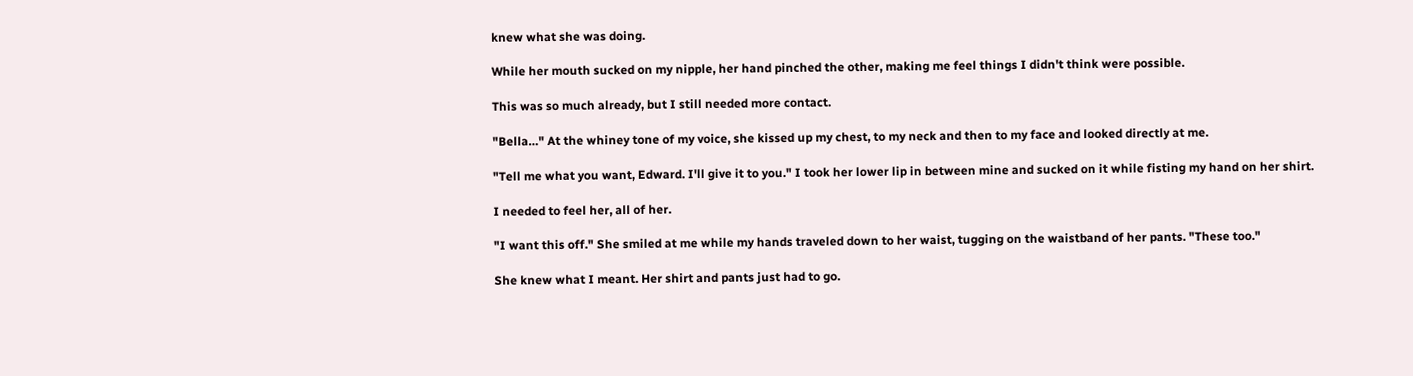knew what she was doing.

While her mouth sucked on my nipple, her hand pinched the other, making me feel things I didn't think were possible.

This was so much already, but I still needed more contact.

"Bella…" At the whiney tone of my voice, she kissed up my chest, to my neck and then to my face and looked directly at me.

"Tell me what you want, Edward. I'll give it to you." I took her lower lip in between mine and sucked on it while fisting my hand on her shirt.

I needed to feel her, all of her.

"I want this off." She smiled at me while my hands traveled down to her waist, tugging on the waistband of her pants. "These too."

She knew what I meant. Her shirt and pants just had to go.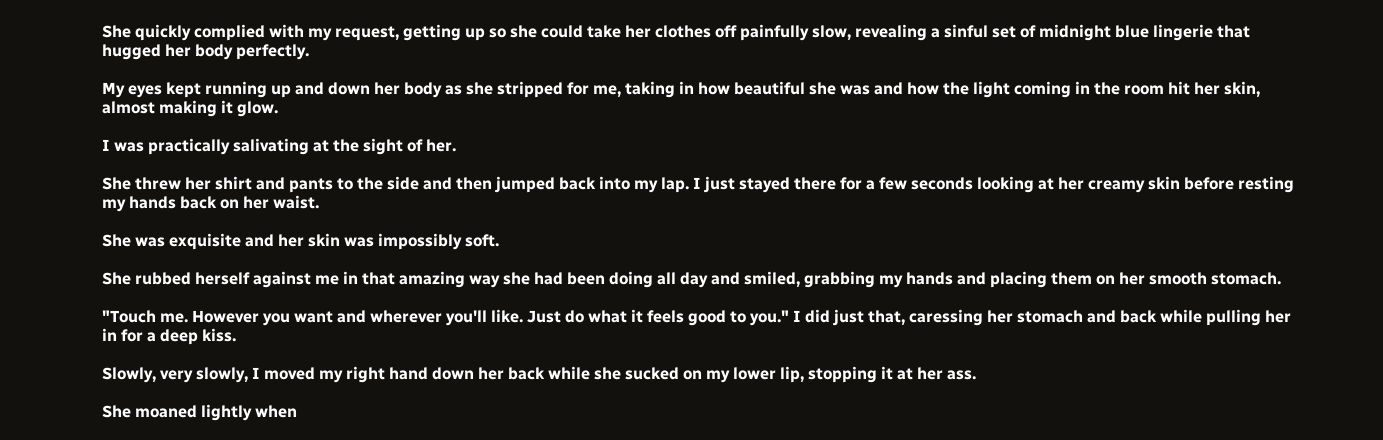She quickly complied with my request, getting up so she could take her clothes off painfully slow, revealing a sinful set of midnight blue lingerie that hugged her body perfectly.

My eyes kept running up and down her body as she stripped for me, taking in how beautiful she was and how the light coming in the room hit her skin, almost making it glow.

I was practically salivating at the sight of her.

She threw her shirt and pants to the side and then jumped back into my lap. I just stayed there for a few seconds looking at her creamy skin before resting my hands back on her waist.

She was exquisite and her skin was impossibly soft.

She rubbed herself against me in that amazing way she had been doing all day and smiled, grabbing my hands and placing them on her smooth stomach.

"Touch me. However you want and wherever you'll like. Just do what it feels good to you." I did just that, caressing her stomach and back while pulling her in for a deep kiss.

Slowly, very slowly, I moved my right hand down her back while she sucked on my lower lip, stopping it at her ass.

She moaned lightly when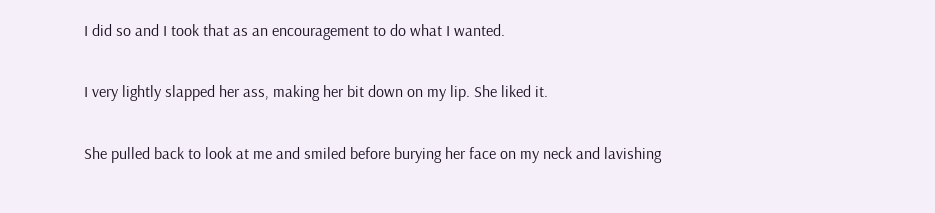I did so and I took that as an encouragement to do what I wanted.

I very lightly slapped her ass, making her bit down on my lip. She liked it.

She pulled back to look at me and smiled before burying her face on my neck and lavishing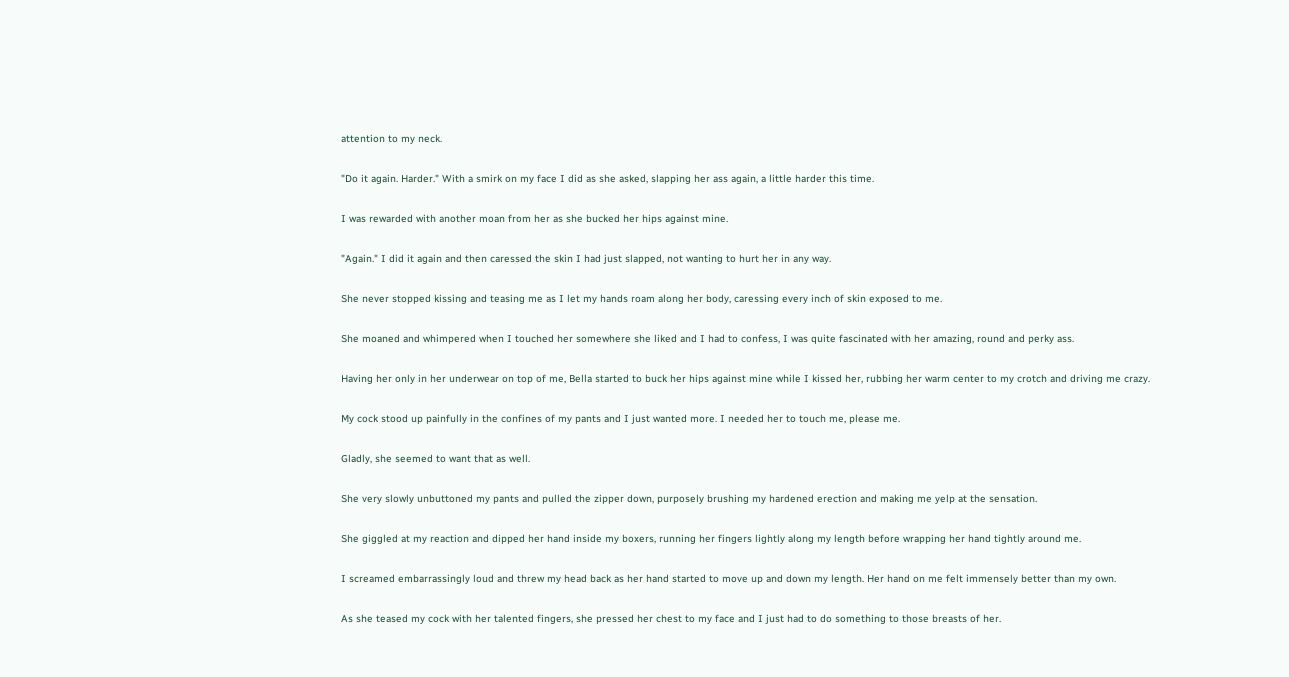attention to my neck.

"Do it again. Harder." With a smirk on my face I did as she asked, slapping her ass again, a little harder this time.

I was rewarded with another moan from her as she bucked her hips against mine.

"Again." I did it again and then caressed the skin I had just slapped, not wanting to hurt her in any way.

She never stopped kissing and teasing me as I let my hands roam along her body, caressing every inch of skin exposed to me.

She moaned and whimpered when I touched her somewhere she liked and I had to confess, I was quite fascinated with her amazing, round and perky ass.

Having her only in her underwear on top of me, Bella started to buck her hips against mine while I kissed her, rubbing her warm center to my crotch and driving me crazy.

My cock stood up painfully in the confines of my pants and I just wanted more. I needed her to touch me, please me.

Gladly, she seemed to want that as well.

She very slowly unbuttoned my pants and pulled the zipper down, purposely brushing my hardened erection and making me yelp at the sensation.

She giggled at my reaction and dipped her hand inside my boxers, running her fingers lightly along my length before wrapping her hand tightly around me.

I screamed embarrassingly loud and threw my head back as her hand started to move up and down my length. Her hand on me felt immensely better than my own.

As she teased my cock with her talented fingers, she pressed her chest to my face and I just had to do something to those breasts of her.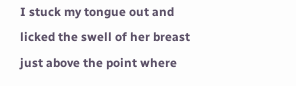I stuck my tongue out and licked the swell of her breast just above the point where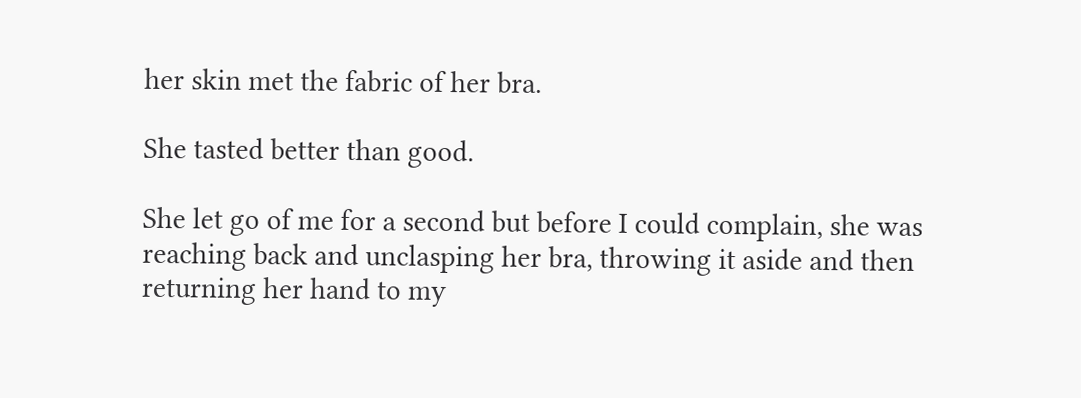her skin met the fabric of her bra.

She tasted better than good.

She let go of me for a second but before I could complain, she was reaching back and unclasping her bra, throwing it aside and then returning her hand to my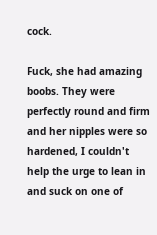cock.

Fuck, she had amazing boobs. They were perfectly round and firm and her nipples were so hardened, I couldn't help the urge to lean in and suck on one of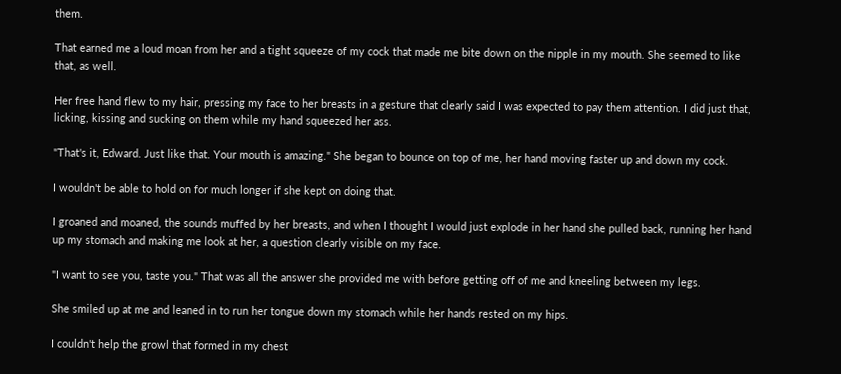them.

That earned me a loud moan from her and a tight squeeze of my cock that made me bite down on the nipple in my mouth. She seemed to like that, as well.

Her free hand flew to my hair, pressing my face to her breasts in a gesture that clearly said I was expected to pay them attention. I did just that, licking, kissing and sucking on them while my hand squeezed her ass.

"That's it, Edward. Just like that. Your mouth is amazing." She began to bounce on top of me, her hand moving faster up and down my cock.

I wouldn't be able to hold on for much longer if she kept on doing that.

I groaned and moaned, the sounds muffed by her breasts, and when I thought I would just explode in her hand she pulled back, running her hand up my stomach and making me look at her, a question clearly visible on my face.

"I want to see you, taste you." That was all the answer she provided me with before getting off of me and kneeling between my legs.

She smiled up at me and leaned in to run her tongue down my stomach while her hands rested on my hips.

I couldn't help the growl that formed in my chest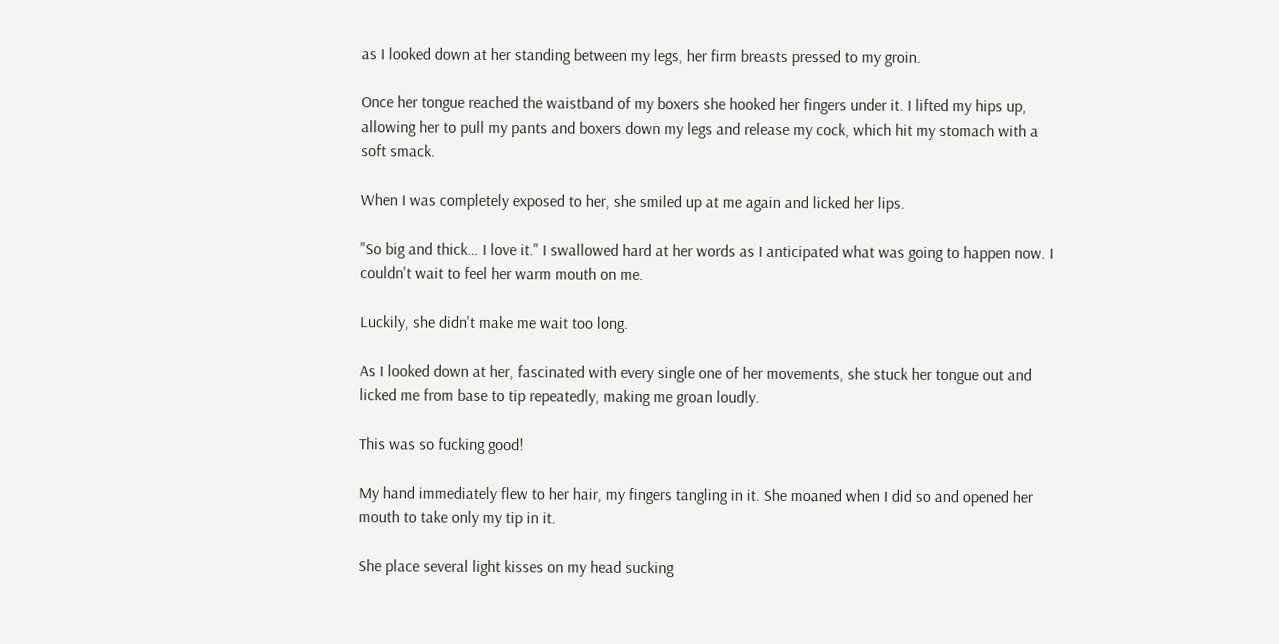as I looked down at her standing between my legs, her firm breasts pressed to my groin.

Once her tongue reached the waistband of my boxers she hooked her fingers under it. I lifted my hips up, allowing her to pull my pants and boxers down my legs and release my cock, which hit my stomach with a soft smack.

When I was completely exposed to her, she smiled up at me again and licked her lips.

"So big and thick… I love it." I swallowed hard at her words as I anticipated what was going to happen now. I couldn't wait to feel her warm mouth on me.

Luckily, she didn't make me wait too long.

As I looked down at her, fascinated with every single one of her movements, she stuck her tongue out and licked me from base to tip repeatedly, making me groan loudly.

This was so fucking good!

My hand immediately flew to her hair, my fingers tangling in it. She moaned when I did so and opened her mouth to take only my tip in it.

She place several light kisses on my head sucking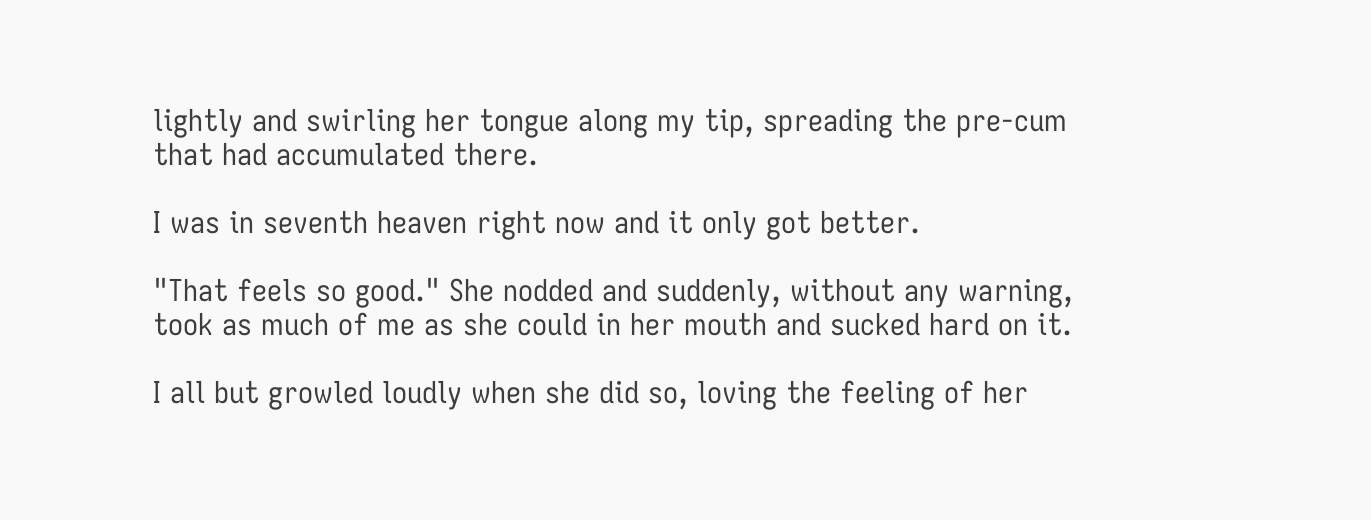lightly and swirling her tongue along my tip, spreading the pre-cum that had accumulated there.

I was in seventh heaven right now and it only got better.

"That feels so good." She nodded and suddenly, without any warning, took as much of me as she could in her mouth and sucked hard on it.

I all but growled loudly when she did so, loving the feeling of her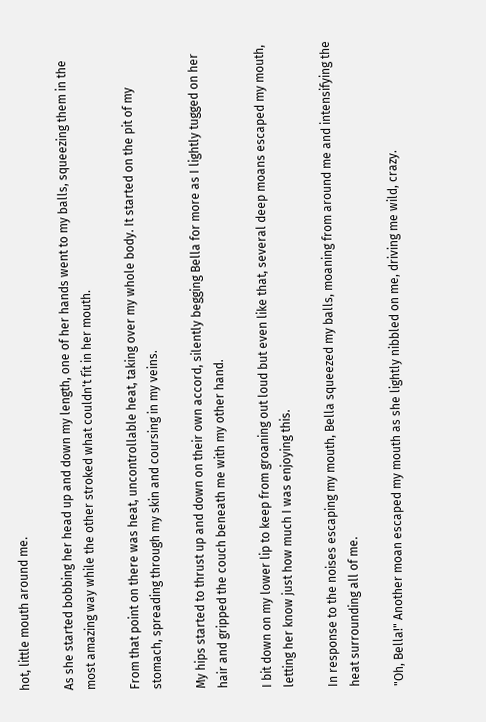hot, little mouth around me.

As she started bobbing her head up and down my length, one of her hands went to my balls, squeezing them in the most amazing way while the other stroked what couldn't fit in her mouth.

From that point on there was heat, uncontrollable heat, taking over my whole body. It started on the pit of my stomach, spreading through my skin and coursing in my veins.

My hips started to thrust up and down on their own accord, silently begging Bella for more as I lightly tugged on her hair and gripped the couch beneath me with my other hand.

I bit down on my lower lip to keep from groaning out loud but even like that, several deep moans escaped my mouth, letting her know just how much I was enjoying this.

In response to the noises escaping my mouth, Bella squeezed my balls, moaning from around me and intensifying the heat surrounding all of me.

"Oh, Bella!" Another moan escaped my mouth as she lightly nibbled on me, driving me wild, crazy.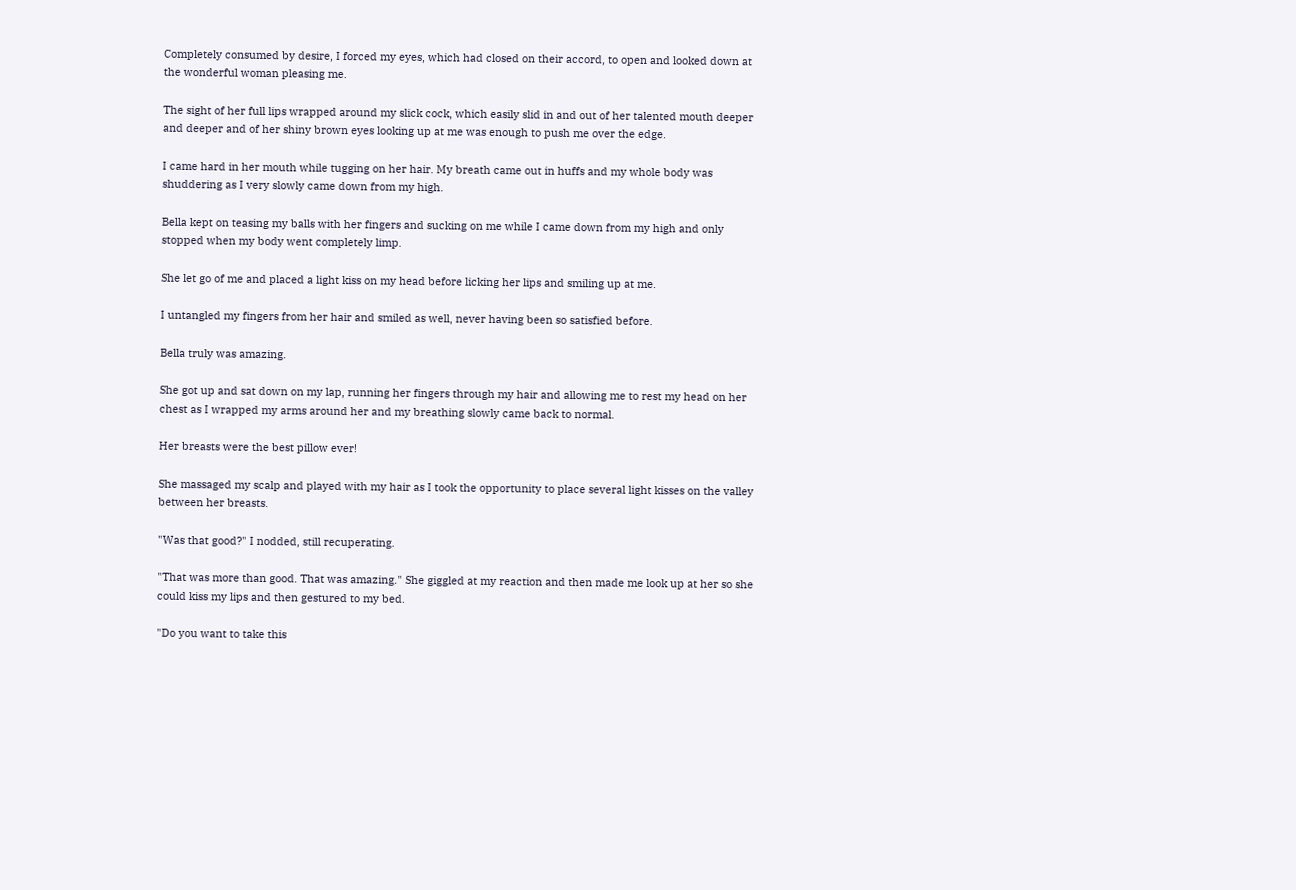Completely consumed by desire, I forced my eyes, which had closed on their accord, to open and looked down at the wonderful woman pleasing me.

The sight of her full lips wrapped around my slick cock, which easily slid in and out of her talented mouth deeper and deeper and of her shiny brown eyes looking up at me was enough to push me over the edge.

I came hard in her mouth while tugging on her hair. My breath came out in huffs and my whole body was shuddering as I very slowly came down from my high.

Bella kept on teasing my balls with her fingers and sucking on me while I came down from my high and only stopped when my body went completely limp.

She let go of me and placed a light kiss on my head before licking her lips and smiling up at me.

I untangled my fingers from her hair and smiled as well, never having been so satisfied before.

Bella truly was amazing.

She got up and sat down on my lap, running her fingers through my hair and allowing me to rest my head on her chest as I wrapped my arms around her and my breathing slowly came back to normal.

Her breasts were the best pillow ever!

She massaged my scalp and played with my hair as I took the opportunity to place several light kisses on the valley between her breasts.

"Was that good?" I nodded, still recuperating.

"That was more than good. That was amazing." She giggled at my reaction and then made me look up at her so she could kiss my lips and then gestured to my bed.

"Do you want to take this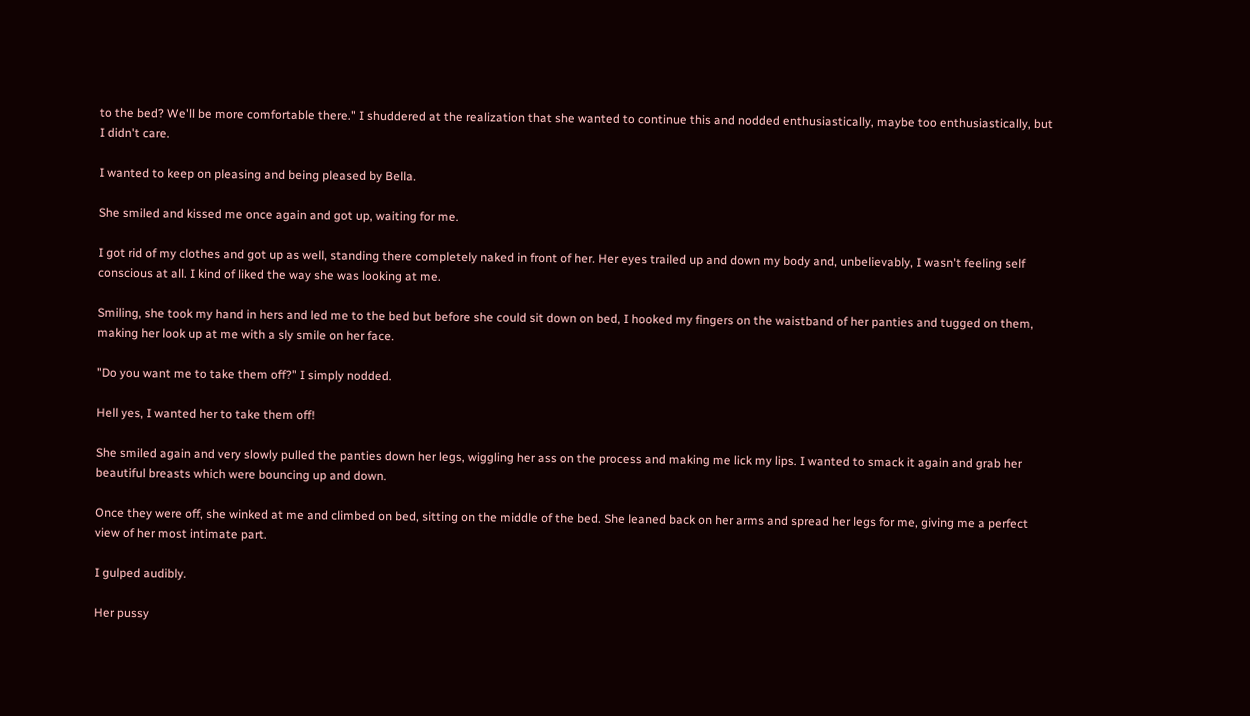to the bed? We'll be more comfortable there." I shuddered at the realization that she wanted to continue this and nodded enthusiastically, maybe too enthusiastically, but I didn't care.

I wanted to keep on pleasing and being pleased by Bella.

She smiled and kissed me once again and got up, waiting for me.

I got rid of my clothes and got up as well, standing there completely naked in front of her. Her eyes trailed up and down my body and, unbelievably, I wasn't feeling self conscious at all. I kind of liked the way she was looking at me.

Smiling, she took my hand in hers and led me to the bed but before she could sit down on bed, I hooked my fingers on the waistband of her panties and tugged on them, making her look up at me with a sly smile on her face.

"Do you want me to take them off?" I simply nodded.

Hell yes, I wanted her to take them off!

She smiled again and very slowly pulled the panties down her legs, wiggling her ass on the process and making me lick my lips. I wanted to smack it again and grab her beautiful breasts which were bouncing up and down.

Once they were off, she winked at me and climbed on bed, sitting on the middle of the bed. She leaned back on her arms and spread her legs for me, giving me a perfect view of her most intimate part.

I gulped audibly.

Her pussy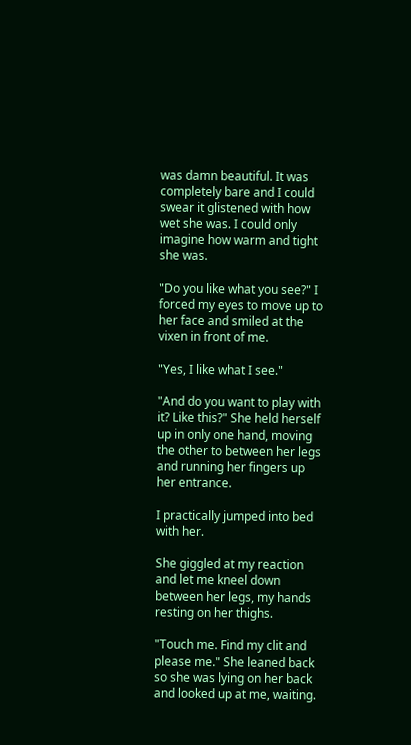was damn beautiful. It was completely bare and I could swear it glistened with how wet she was. I could only imagine how warm and tight she was.

"Do you like what you see?" I forced my eyes to move up to her face and smiled at the vixen in front of me.

"Yes, I like what I see."

"And do you want to play with it? Like this?" She held herself up in only one hand, moving the other to between her legs and running her fingers up her entrance.

I practically jumped into bed with her.

She giggled at my reaction and let me kneel down between her legs, my hands resting on her thighs.

"Touch me. Find my clit and please me." She leaned back so she was lying on her back and looked up at me, waiting.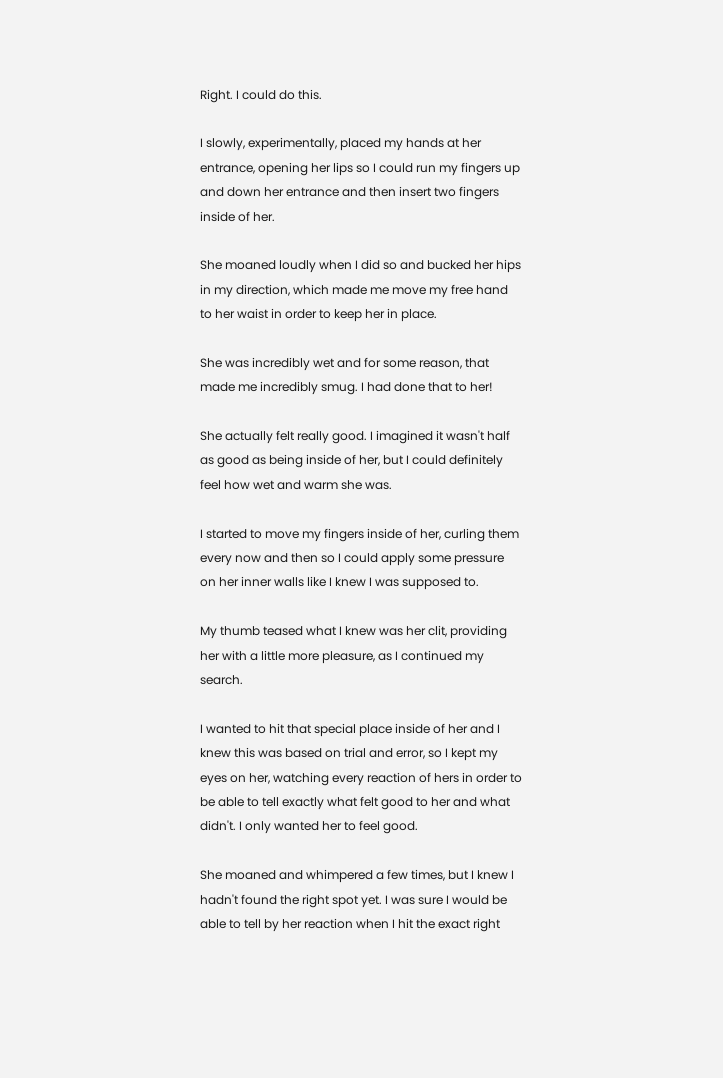Right. I could do this.

I slowly, experimentally, placed my hands at her entrance, opening her lips so I could run my fingers up and down her entrance and then insert two fingers inside of her.

She moaned loudly when I did so and bucked her hips in my direction, which made me move my free hand to her waist in order to keep her in place.

She was incredibly wet and for some reason, that made me incredibly smug. I had done that to her!

She actually felt really good. I imagined it wasn't half as good as being inside of her, but I could definitely feel how wet and warm she was.

I started to move my fingers inside of her, curling them every now and then so I could apply some pressure on her inner walls like I knew I was supposed to.

My thumb teased what I knew was her clit, providing her with a little more pleasure, as I continued my search.

I wanted to hit that special place inside of her and I knew this was based on trial and error, so I kept my eyes on her, watching every reaction of hers in order to be able to tell exactly what felt good to her and what didn't. I only wanted her to feel good.

She moaned and whimpered a few times, but I knew I hadn't found the right spot yet. I was sure I would be able to tell by her reaction when I hit the exact right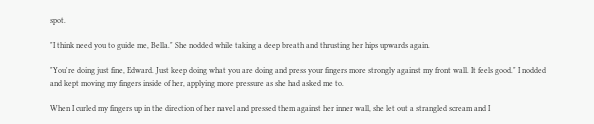spot.

"I think need you to guide me, Bella." She nodded while taking a deep breath and thrusting her hips upwards again.

"You're doing just fine, Edward. Just keep doing what you are doing and press your fingers more strongly against my front wall. It feels good." I nodded and kept moving my fingers inside of her, applying more pressure as she had asked me to.

When I curled my fingers up in the direction of her navel and pressed them against her inner wall, she let out a strangled scream and I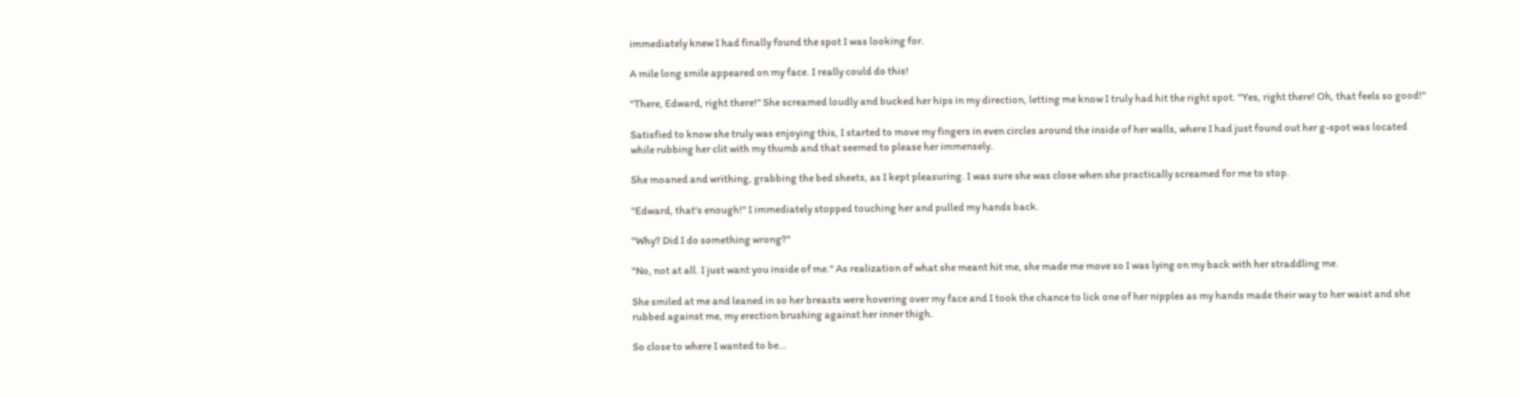immediately knew I had finally found the spot I was looking for.

A mile long smile appeared on my face. I really could do this!

"There, Edward, right there!" She screamed loudly and bucked her hips in my direction, letting me know I truly had hit the right spot. "Yes, right there! Oh, that feels so good!"

Satisfied to know she truly was enjoying this, I started to move my fingers in even circles around the inside of her walls, where I had just found out her g-spot was located while rubbing her clit with my thumb and that seemed to please her immensely.

She moaned and writhing, grabbing the bed sheets, as I kept pleasuring. I was sure she was close when she practically screamed for me to stop.

"Edward, that's enough!" I immediately stopped touching her and pulled my hands back.

"Why? Did I do something wrong?"

"No, not at all. I just want you inside of me." As realization of what she meant hit me, she made me move so I was lying on my back with her straddling me.

She smiled at me and leaned in so her breasts were hovering over my face and I took the chance to lick one of her nipples as my hands made their way to her waist and she rubbed against me, my erection brushing against her inner thigh.

So close to where I wanted to be…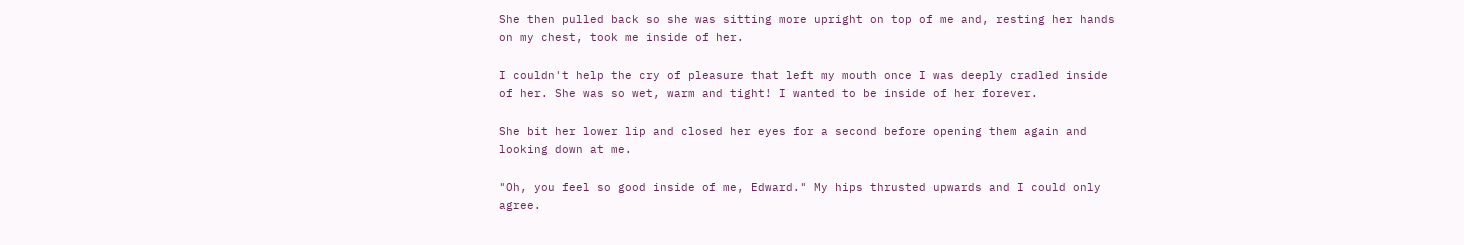She then pulled back so she was sitting more upright on top of me and, resting her hands on my chest, took me inside of her.

I couldn't help the cry of pleasure that left my mouth once I was deeply cradled inside of her. She was so wet, warm and tight! I wanted to be inside of her forever.

She bit her lower lip and closed her eyes for a second before opening them again and looking down at me.

"Oh, you feel so good inside of me, Edward." My hips thrusted upwards and I could only agree.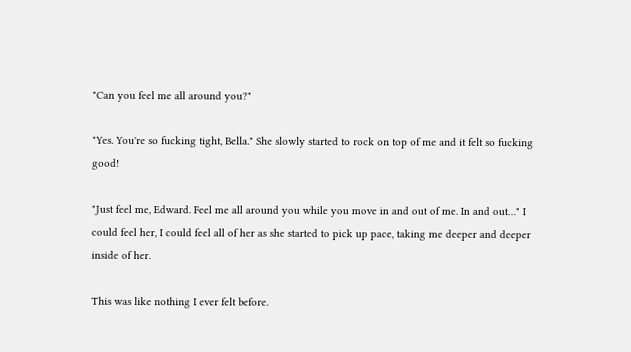"Can you feel me all around you?"

"Yes. You're so fucking tight, Bella." She slowly started to rock on top of me and it felt so fucking good!

"Just feel me, Edward. Feel me all around you while you move in and out of me. In and out…" I could feel her, I could feel all of her as she started to pick up pace, taking me deeper and deeper inside of her.

This was like nothing I ever felt before.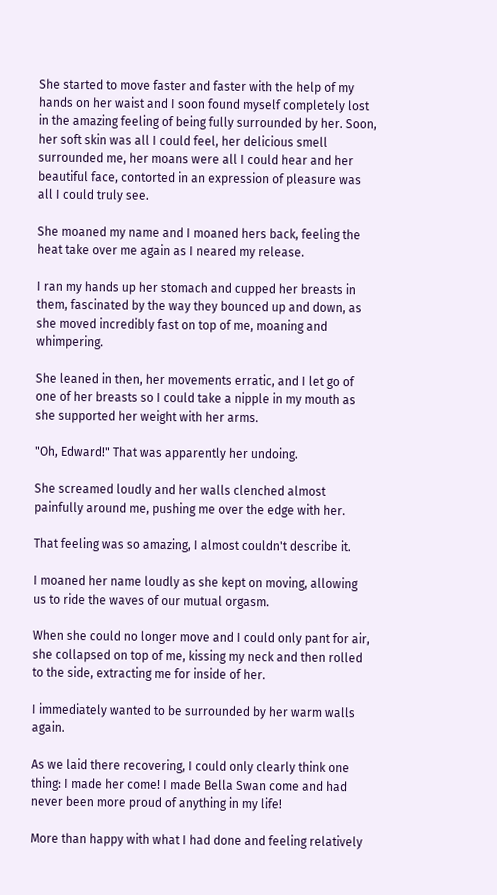She started to move faster and faster with the help of my hands on her waist and I soon found myself completely lost in the amazing feeling of being fully surrounded by her. Soon, her soft skin was all I could feel, her delicious smell surrounded me, her moans were all I could hear and her beautiful face, contorted in an expression of pleasure was all I could truly see.

She moaned my name and I moaned hers back, feeling the heat take over me again as I neared my release.

I ran my hands up her stomach and cupped her breasts in them, fascinated by the way they bounced up and down, as she moved incredibly fast on top of me, moaning and whimpering.

She leaned in then, her movements erratic, and I let go of one of her breasts so I could take a nipple in my mouth as she supported her weight with her arms.

"Oh, Edward!" That was apparently her undoing.

She screamed loudly and her walls clenched almost painfully around me, pushing me over the edge with her.

That feeling was so amazing, I almost couldn't describe it.

I moaned her name loudly as she kept on moving, allowing us to ride the waves of our mutual orgasm.

When she could no longer move and I could only pant for air, she collapsed on top of me, kissing my neck and then rolled to the side, extracting me for inside of her.

I immediately wanted to be surrounded by her warm walls again.

As we laid there recovering, I could only clearly think one thing: I made her come! I made Bella Swan come and had never been more proud of anything in my life!

More than happy with what I had done and feeling relatively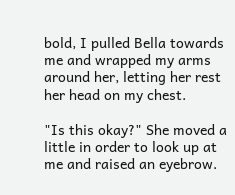bold, I pulled Bella towards me and wrapped my arms around her, letting her rest her head on my chest.

"Is this okay?" She moved a little in order to look up at me and raised an eyebrow.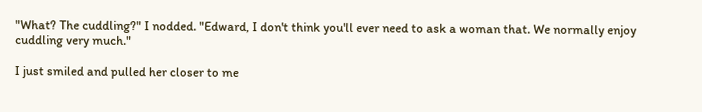"What? The cuddling?" I nodded. "Edward, I don't think you'll ever need to ask a woman that. We normally enjoy cuddling very much."

I just smiled and pulled her closer to me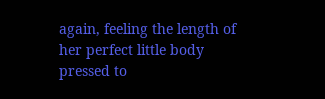again, feeling the length of her perfect little body pressed to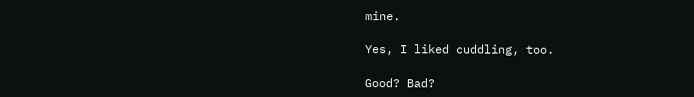mine.

Yes, I liked cuddling, too.

Good? Bad?